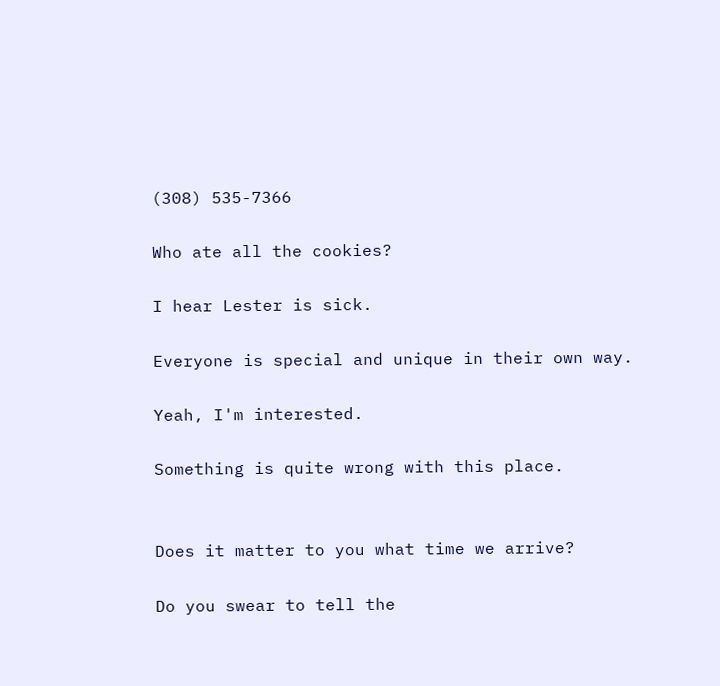(308) 535-7366

Who ate all the cookies?

I hear Lester is sick.

Everyone is special and unique in their own way.

Yeah, I'm interested.

Something is quite wrong with this place.


Does it matter to you what time we arrive?

Do you swear to tell the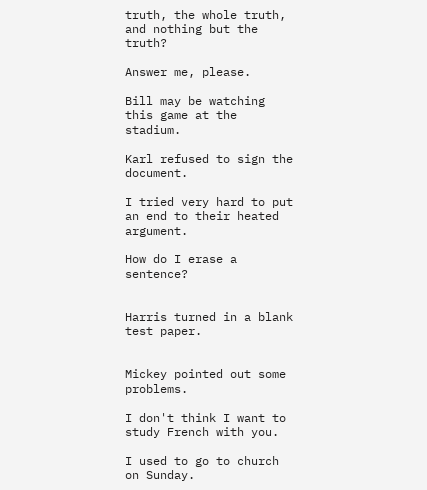truth, the whole truth, and nothing but the truth?

Answer me, please.

Bill may be watching this game at the stadium.

Karl refused to sign the document.

I tried very hard to put an end to their heated argument.

How do I erase a sentence?


Harris turned in a blank test paper.


Mickey pointed out some problems.

I don't think I want to study French with you.

I used to go to church on Sunday.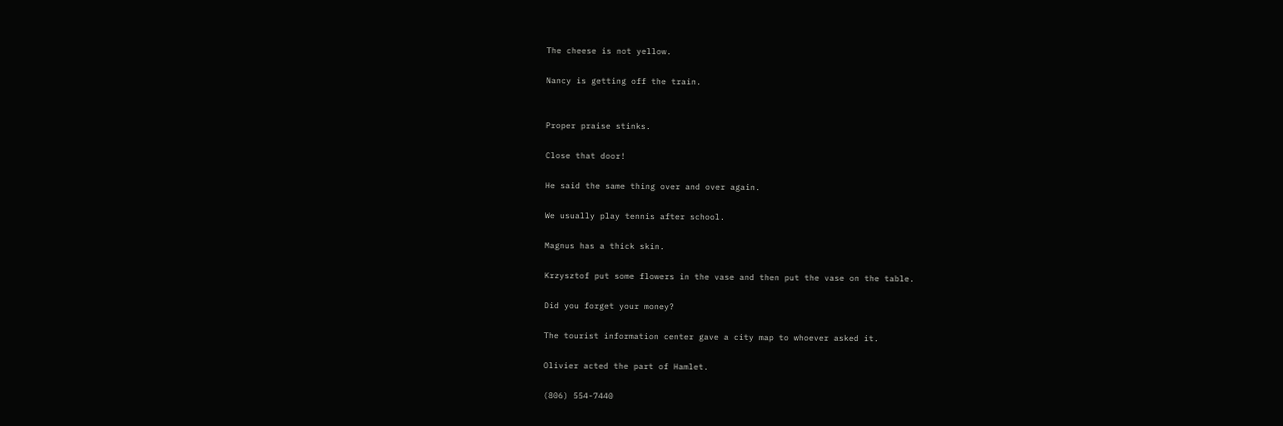The cheese is not yellow.

Nancy is getting off the train.


Proper praise stinks.

Close that door!

He said the same thing over and over again.

We usually play tennis after school.

Magnus has a thick skin.

Krzysztof put some flowers in the vase and then put the vase on the table.

Did you forget your money?

The tourist information center gave a city map to whoever asked it.

Olivier acted the part of Hamlet.

(806) 554-7440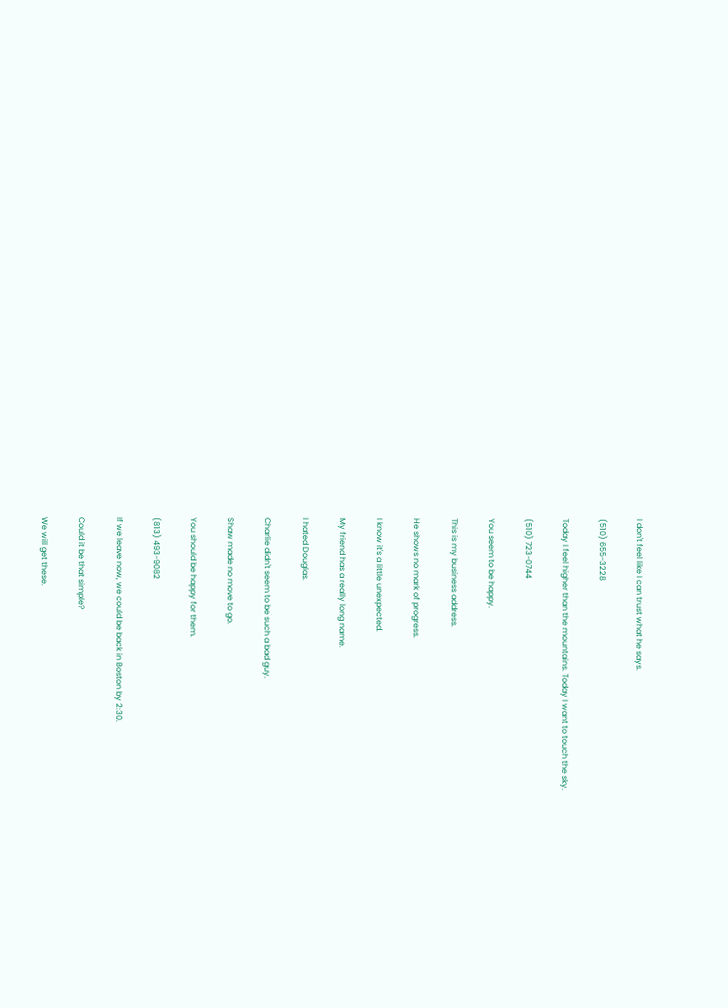I don't feel like I can trust what he says.

(510) 655-3228

Today I feel higher than the mountains. Today I want to touch the sky.

(510) 723-0744

You seem to be happy.

This is my business address.

He shows no mark of progress.

I know it's a little unexpected.

My friend has a really long name.

I hated Douglas.

Charlie didn't seem to be such a bad guy.

Shaw made no move to go.

You should be happy for them.

(813) 493-9082

If we leave now, we could be back in Boston by 2:30.

Could it be that simple?

We will get these.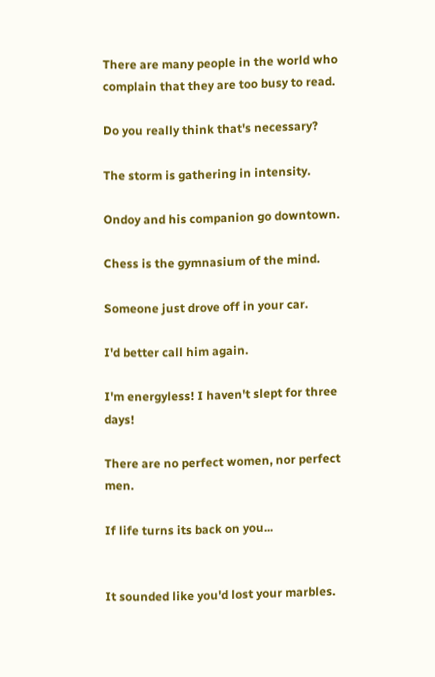There are many people in the world who complain that they are too busy to read.

Do you really think that's necessary?

The storm is gathering in intensity.

Ondoy and his companion go downtown.

Chess is the gymnasium of the mind.

Someone just drove off in your car.

I'd better call him again.

I'm energyless! I haven't slept for three days!

There are no perfect women, nor perfect men.

If life turns its back on you...


It sounded like you'd lost your marbles.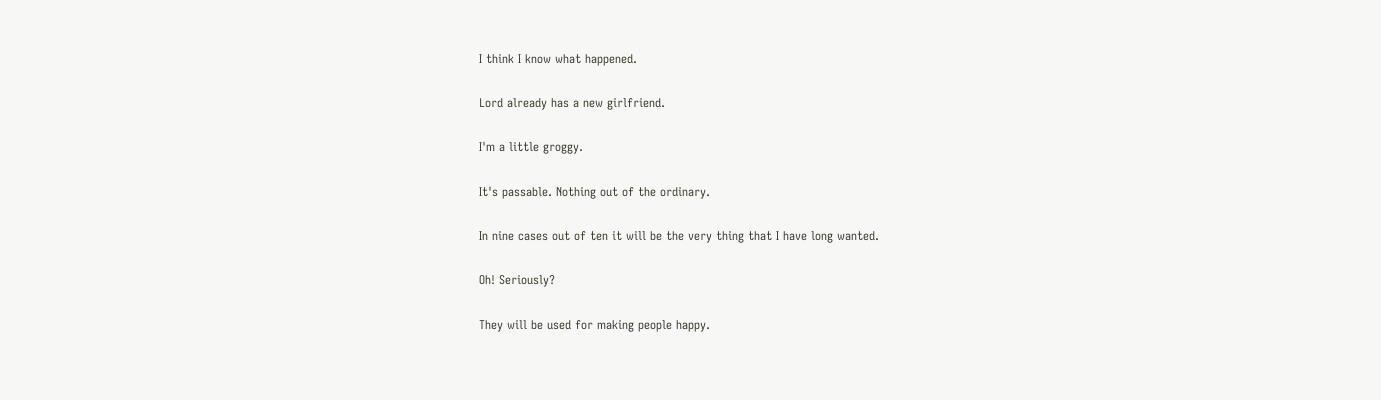I think I know what happened.

Lord already has a new girlfriend.

I'm a little groggy.

It's passable. Nothing out of the ordinary.

In nine cases out of ten it will be the very thing that I have long wanted.

Oh! Seriously?

They will be used for making people happy.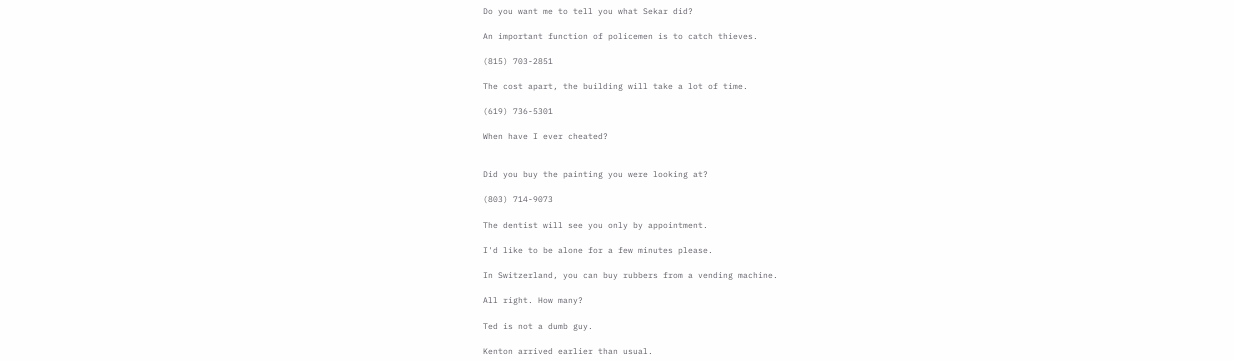Do you want me to tell you what Sekar did?

An important function of policemen is to catch thieves.

(815) 703-2851

The cost apart, the building will take a lot of time.

(619) 736-5301

When have I ever cheated?


Did you buy the painting you were looking at?

(803) 714-9073

The dentist will see you only by appointment.

I'd like to be alone for a few minutes please.

In Switzerland, you can buy rubbers from a vending machine.

All right. How many?

Ted is not a dumb guy.

Kenton arrived earlier than usual.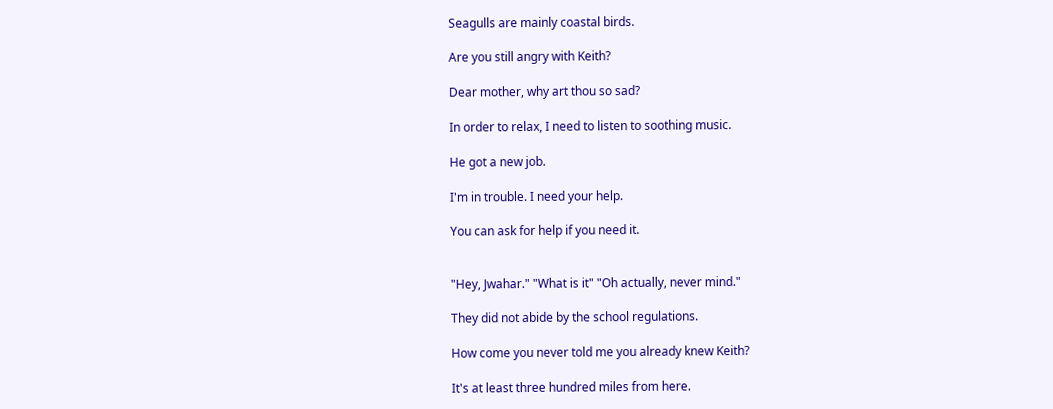Seagulls are mainly coastal birds.

Are you still angry with Keith?

Dear mother, why art thou so sad?

In order to relax, I need to listen to soothing music.

He got a new job.

I'm in trouble. I need your help.

You can ask for help if you need it.


"Hey, Jwahar." "What is it" "Oh actually, never mind."

They did not abide by the school regulations.

How come you never told me you already knew Keith?

It's at least three hundred miles from here.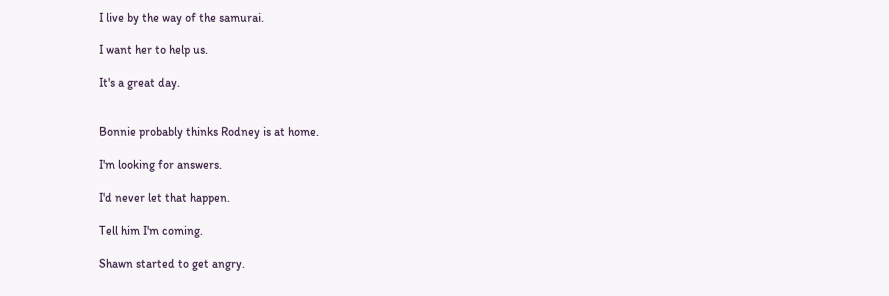I live by the way of the samurai.

I want her to help us.

It's a great day.


Bonnie probably thinks Rodney is at home.

I'm looking for answers.

I'd never let that happen.

Tell him I'm coming.

Shawn started to get angry.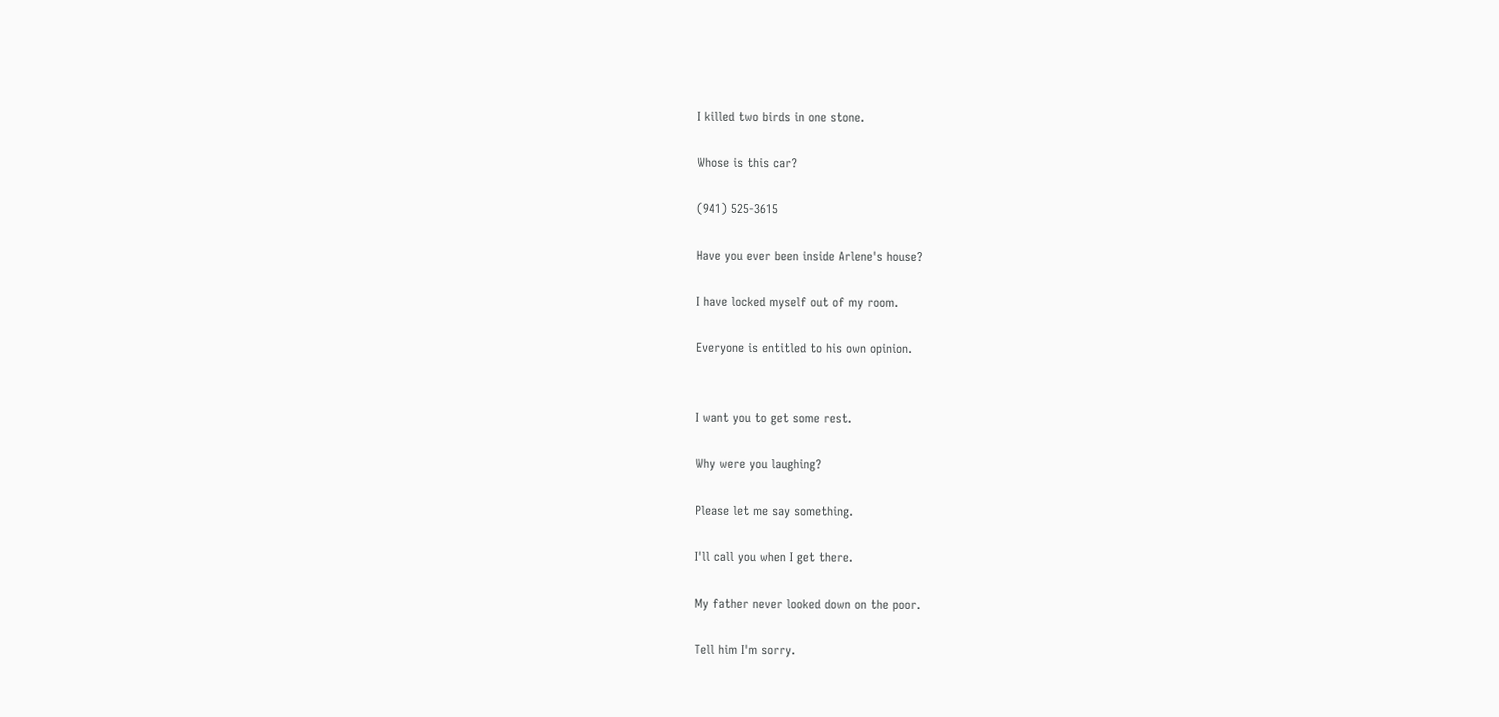I killed two birds in one stone.

Whose is this car?

(941) 525-3615

Have you ever been inside Arlene's house?

I have locked myself out of my room.

Everyone is entitled to his own opinion.


I want you to get some rest.

Why were you laughing?

Please let me say something.

I'll call you when I get there.

My father never looked down on the poor.

Tell him I'm sorry.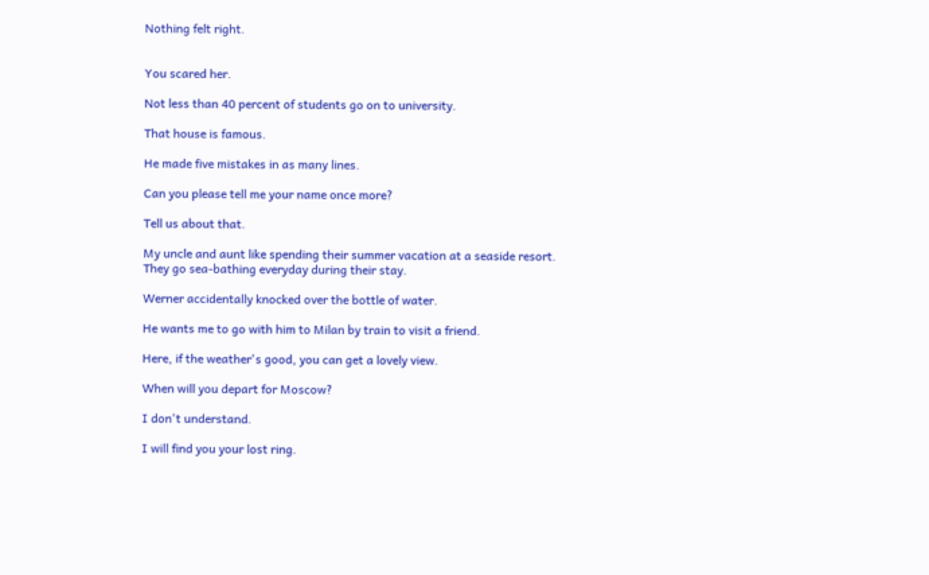Nothing felt right.


You scared her.

Not less than 40 percent of students go on to university.

That house is famous.

He made five mistakes in as many lines.

Can you please tell me your name once more?

Tell us about that.

My uncle and aunt like spending their summer vacation at a seaside resort. They go sea-bathing everyday during their stay.

Werner accidentally knocked over the bottle of water.

He wants me to go with him to Milan by train to visit a friend.

Here, if the weather's good, you can get a lovely view.

When will you depart for Moscow?

I don't understand.

I will find you your lost ring.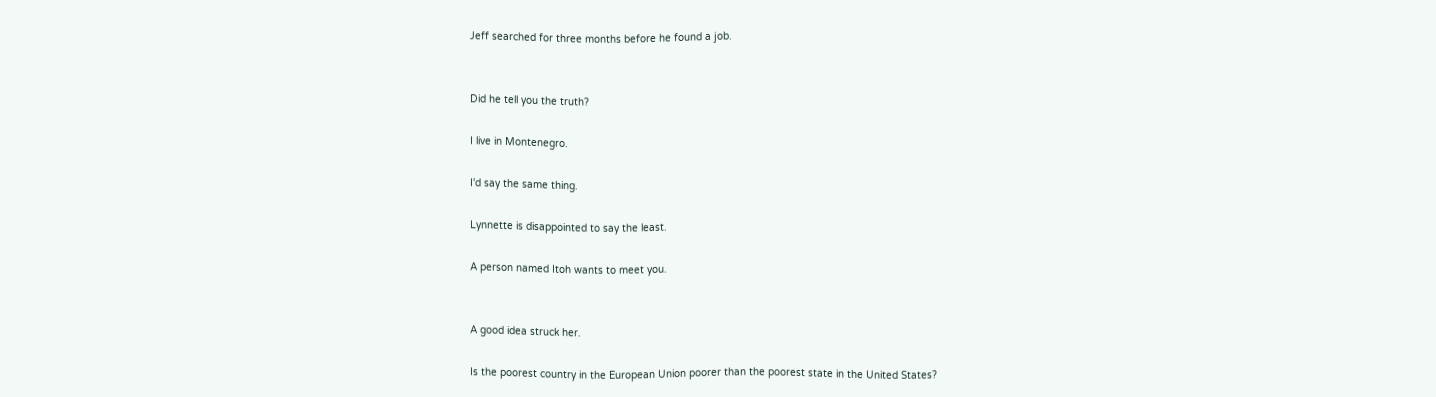Jeff searched for three months before he found a job.


Did he tell you the truth?

I live in Montenegro.

I'd say the same thing.

Lynnette is disappointed to say the least.

A person named Itoh wants to meet you.


A good idea struck her.

Is the poorest country in the European Union poorer than the poorest state in the United States?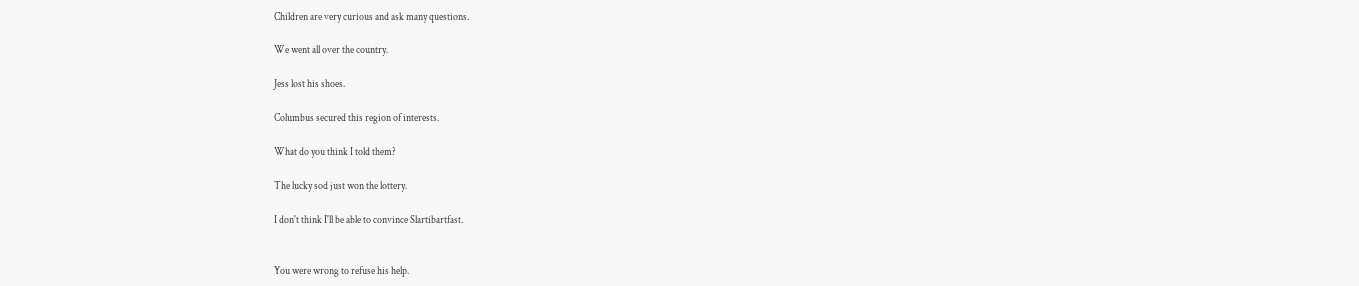Children are very curious and ask many questions.

We went all over the country.

Jess lost his shoes.

Columbus secured this region of interests.

What do you think I told them?

The lucky sod just won the lottery.

I don't think I'll be able to convince Slartibartfast.


You were wrong to refuse his help.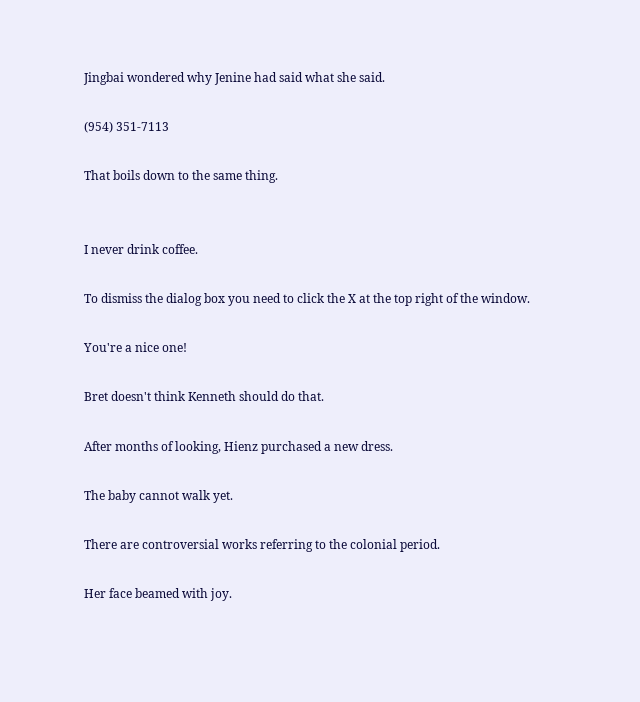Jingbai wondered why Jenine had said what she said.

(954) 351-7113

That boils down to the same thing.


I never drink coffee.

To dismiss the dialog box you need to click the X at the top right of the window.

You're a nice one!

Bret doesn't think Kenneth should do that.

After months of looking, Hienz purchased a new dress.

The baby cannot walk yet.

There are controversial works referring to the colonial period.

Her face beamed with joy.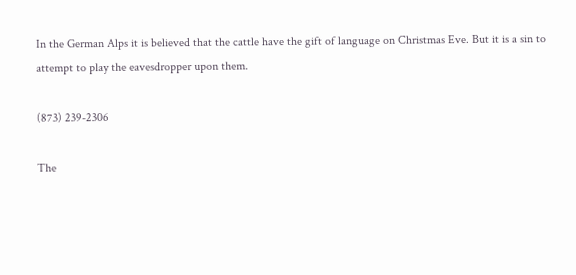In the German Alps it is believed that the cattle have the gift of language on Christmas Eve. But it is a sin to attempt to play the eavesdropper upon them.

(873) 239-2306

The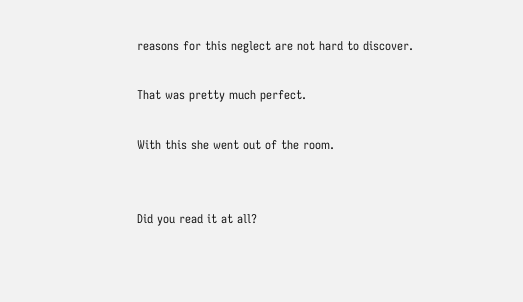reasons for this neglect are not hard to discover.

That was pretty much perfect.

With this she went out of the room.


Did you read it at all?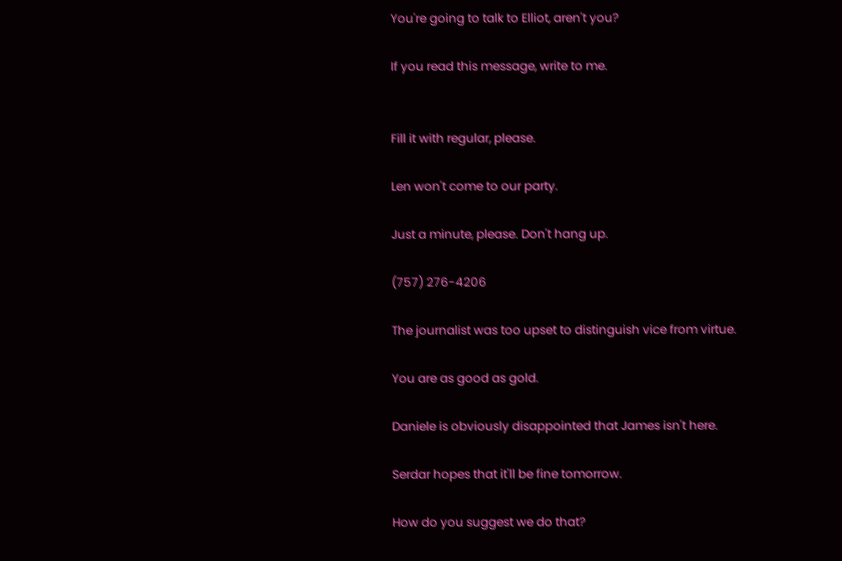You're going to talk to Elliot, aren't you?

If you read this message, write to me.


Fill it with regular, please.

Len won't come to our party.

Just a minute, please. Don't hang up.

(757) 276-4206

The journalist was too upset to distinguish vice from virtue.

You are as good as gold.

Daniele is obviously disappointed that James isn't here.

Serdar hopes that it'll be fine tomorrow.

How do you suggest we do that?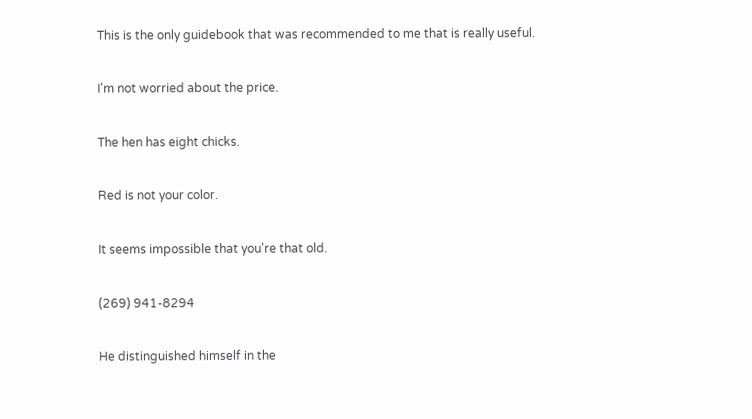This is the only guidebook that was recommended to me that is really useful.

I'm not worried about the price.

The hen has eight chicks.

Red is not your color.

It seems impossible that you're that old.

(269) 941-8294

He distinguished himself in the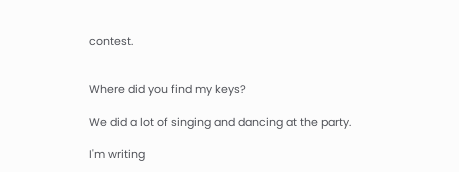contest.


Where did you find my keys?

We did a lot of singing and dancing at the party.

I'm writing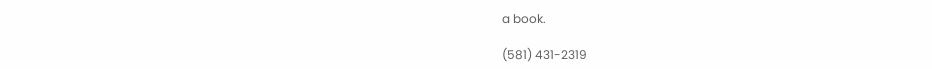a book.

(581) 431-2319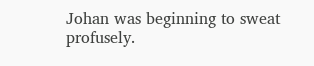Johan was beginning to sweat profusely.